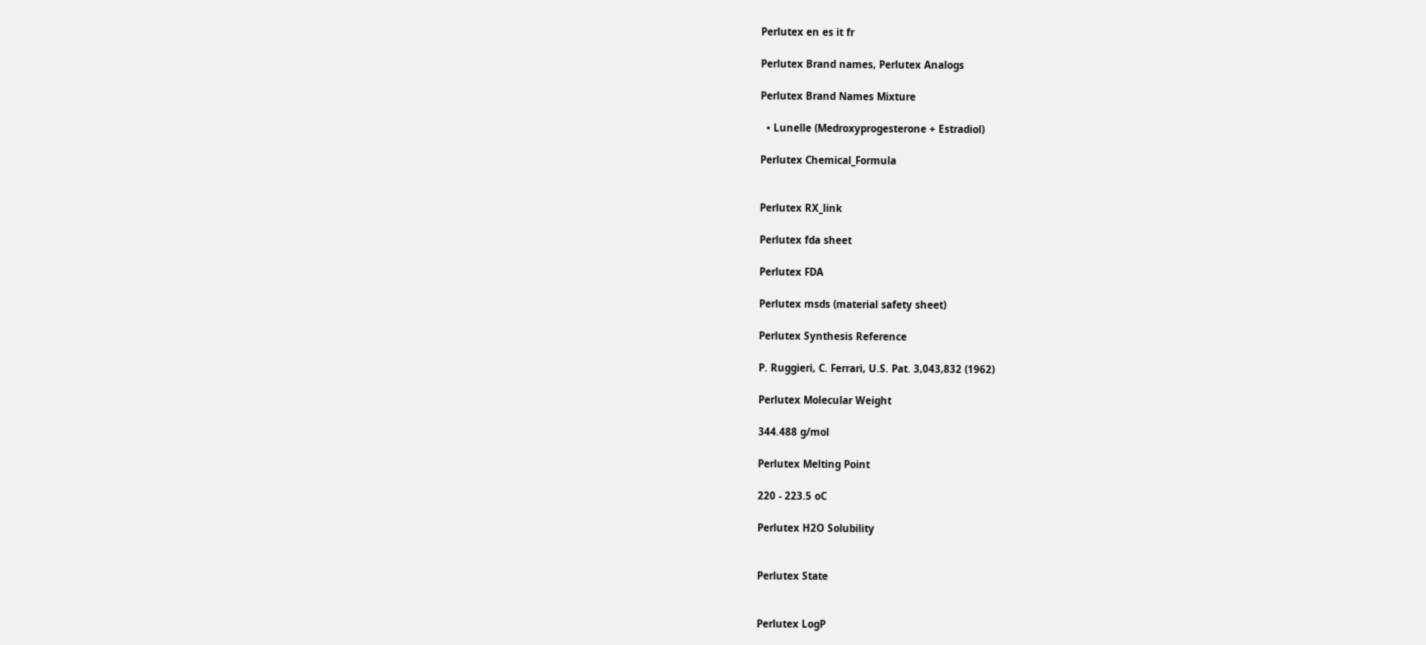Perlutex en es it fr

Perlutex Brand names, Perlutex Analogs

Perlutex Brand Names Mixture

  • Lunelle (Medroxyprogesterone + Estradiol)

Perlutex Chemical_Formula


Perlutex RX_link

Perlutex fda sheet

Perlutex FDA

Perlutex msds (material safety sheet)

Perlutex Synthesis Reference

P. Ruggieri, C. Ferrari, U.S. Pat. 3,043,832 (1962)

Perlutex Molecular Weight

344.488 g/mol

Perlutex Melting Point

220 - 223.5 oC

Perlutex H2O Solubility


Perlutex State


Perlutex LogP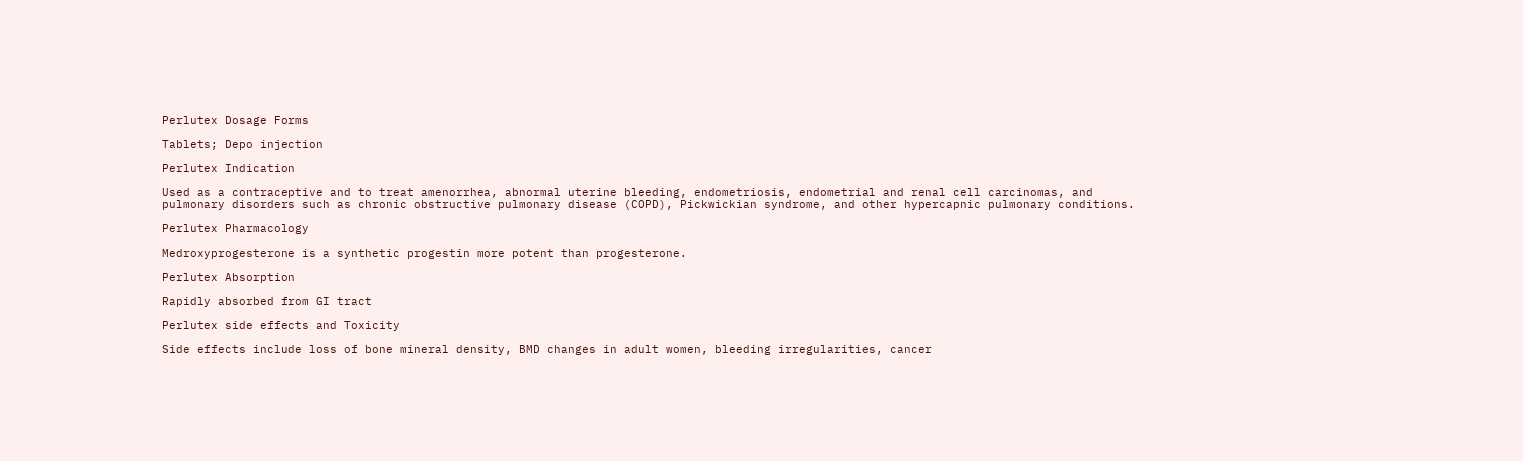Perlutex Dosage Forms

Tablets; Depo injection

Perlutex Indication

Used as a contraceptive and to treat amenorrhea, abnormal uterine bleeding, endometriosis, endometrial and renal cell carcinomas, and pulmonary disorders such as chronic obstructive pulmonary disease (COPD), Pickwickian syndrome, and other hypercapnic pulmonary conditions.

Perlutex Pharmacology

Medroxyprogesterone is a synthetic progestin more potent than progesterone.

Perlutex Absorption

Rapidly absorbed from GI tract

Perlutex side effects and Toxicity

Side effects include loss of bone mineral density, BMD changes in adult women, bleeding irregularities, cancer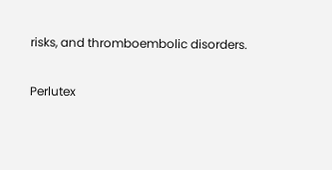risks, and thromboembolic disorders.

Perlutex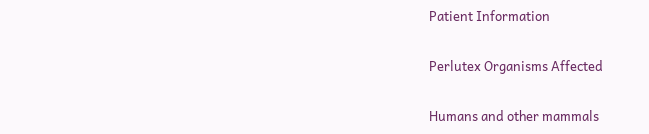Patient Information

Perlutex Organisms Affected

Humans and other mammals